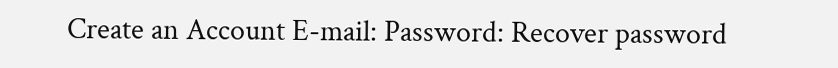Create an Account E-mail: Password: Recover password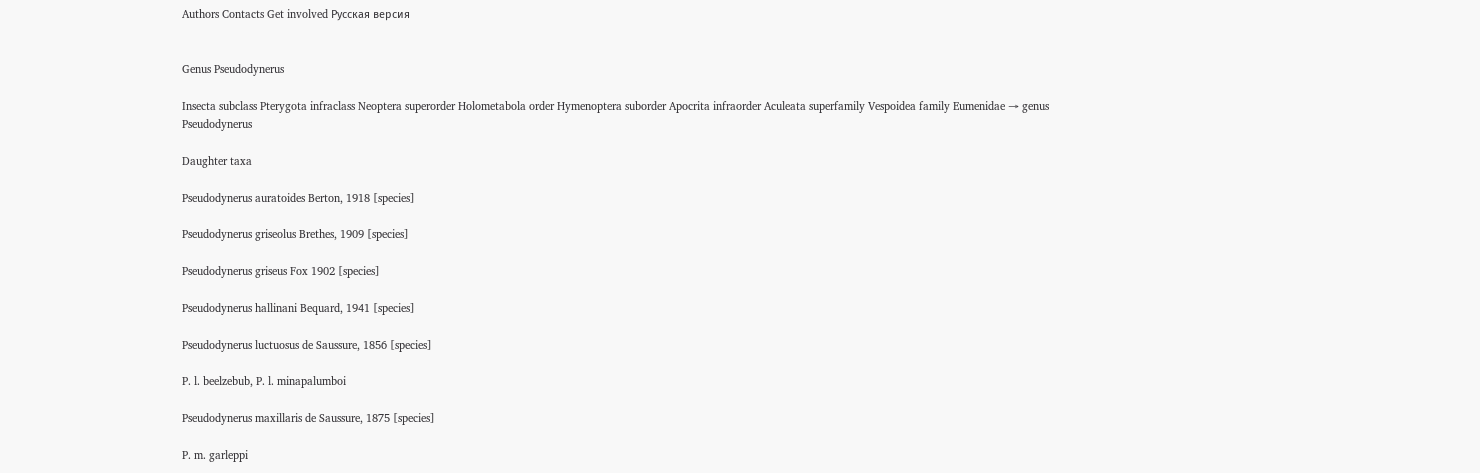Authors Contacts Get involved Русская версия


Genus Pseudodynerus

Insecta subclass Pterygota infraclass Neoptera superorder Holometabola order Hymenoptera suborder Apocrita infraorder Aculeata superfamily Vespoidea family Eumenidae → genus Pseudodynerus

Daughter taxa

Pseudodynerus auratoides Berton, 1918 [species]

Pseudodynerus griseolus Brethes, 1909 [species]

Pseudodynerus griseus Fox 1902 [species]

Pseudodynerus hallinani Bequard, 1941 [species]

Pseudodynerus luctuosus de Saussure, 1856 [species]

P. l. beelzebub, P. l. minapalumboi

Pseudodynerus maxillaris de Saussure, 1875 [species]

P. m. garleppi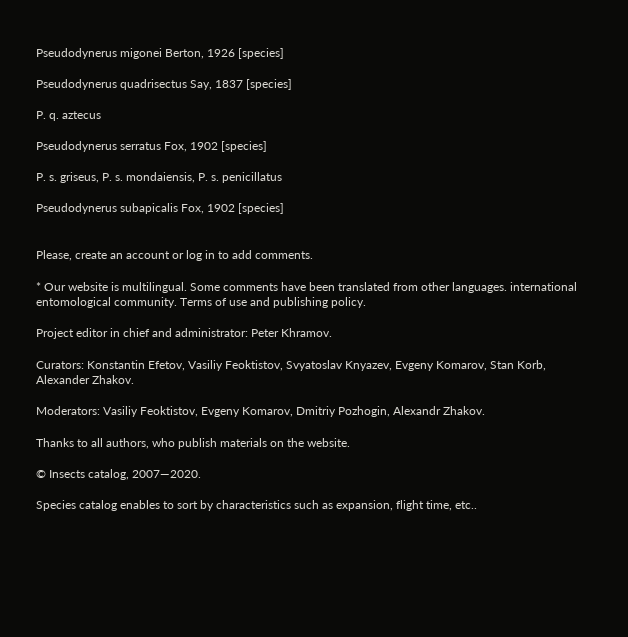Pseudodynerus migonei Berton, 1926 [species]

Pseudodynerus quadrisectus Say, 1837 [species]

P. q. aztecus

Pseudodynerus serratus Fox, 1902 [species]

P. s. griseus, P. s. mondaiensis, P. s. penicillatus

Pseudodynerus subapicalis Fox, 1902 [species]


Please, create an account or log in to add comments.

* Our website is multilingual. Some comments have been translated from other languages. international entomological community. Terms of use and publishing policy.

Project editor in chief and administrator: Peter Khramov.

Curators: Konstantin Efetov, Vasiliy Feoktistov, Svyatoslav Knyazev, Evgeny Komarov, Stan Korb, Alexander Zhakov.

Moderators: Vasiliy Feoktistov, Evgeny Komarov, Dmitriy Pozhogin, Alexandr Zhakov.

Thanks to all authors, who publish materials on the website.

© Insects catalog, 2007—2020.

Species catalog enables to sort by characteristics such as expansion, flight time, etc..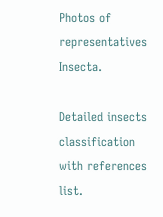Photos of representatives Insecta.

Detailed insects classification with references list.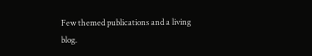Few themed publications and a living blog.